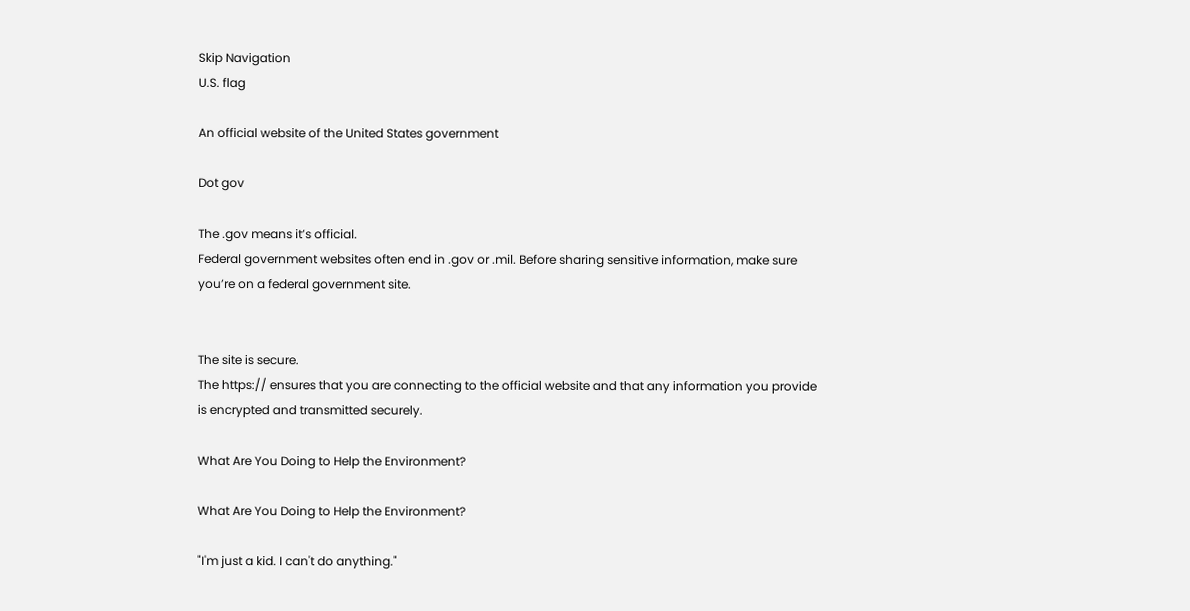Skip Navigation
U.S. flag

An official website of the United States government

Dot gov

The .gov means it’s official.
Federal government websites often end in .gov or .mil. Before sharing sensitive information, make sure you’re on a federal government site.


The site is secure.
The https:// ensures that you are connecting to the official website and that any information you provide is encrypted and transmitted securely.

What Are You Doing to Help the Environment?

What Are You Doing to Help the Environment?

"I'm just a kid. I can't do anything."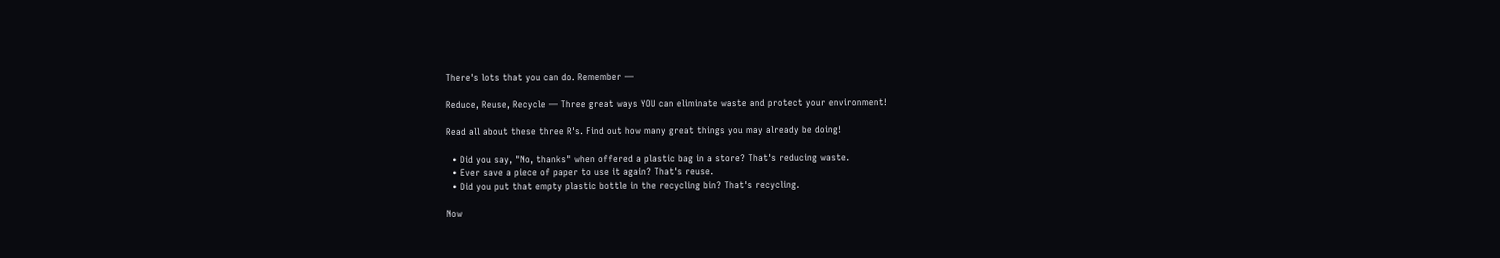There's lots that you can do. Remember —

Reduce, Reuse, Recycle — Three great ways YOU can eliminate waste and protect your environment!

Read all about these three R's. Find out how many great things you may already be doing!

  • Did you say, "No, thanks" when offered a plastic bag in a store? That's reducing waste.
  • Ever save a piece of paper to use it again? That's reuse.
  • Did you put that empty plastic bottle in the recycling bin? That's recycling.

Now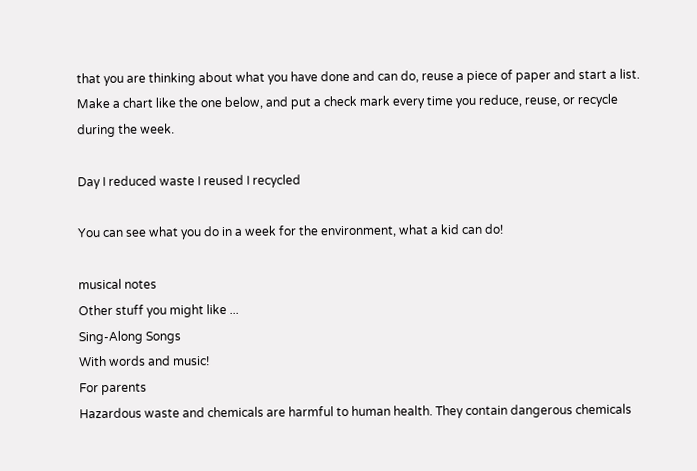that you are thinking about what you have done and can do, reuse a piece of paper and start a list. Make a chart like the one below, and put a check mark every time you reduce, reuse, or recycle during the week.

Day I reduced waste I reused I recycled

You can see what you do in a week for the environment, what a kid can do!

musical notes
Other stuff you might like ...
Sing-Along Songs
With words and music!
For parents
Hazardous waste and chemicals are harmful to human health. They contain dangerous chemicals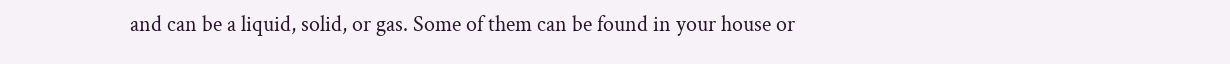and can be a liquid, solid, or gas. Some of them can be found in your house or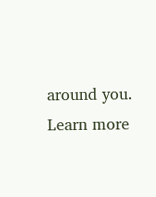around you. Learn more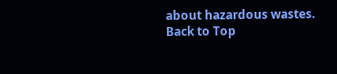about hazardous wastes.
Back to Top